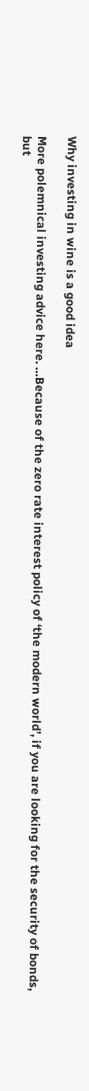Why investing in wine is a good idea

More polemnical investing advice here. …Because of the zero rate interest policy of ‘the modern world’, if you are looking for the security of bonds, but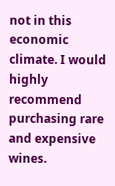not in this economic climate. I would highly recommend purchasing rare and expensive wines.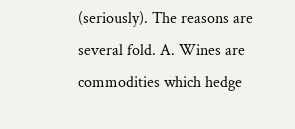(seriously). The reasons are several fold. A. Wines are commodities which hedge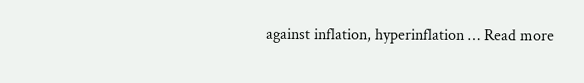against inflation, hyperinflation … Read more